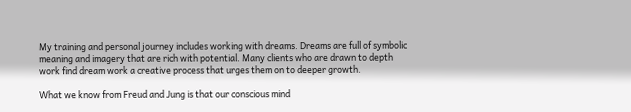My training and personal journey includes working with dreams. Dreams are full of symbolic meaning and imagery that are rich with potential. Many clients who are drawn to depth work find dream work a creative process that urges them on to deeper growth.

What we know from Freud and Jung is that our conscious mind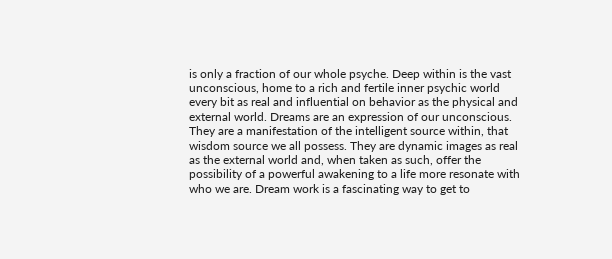is only a fraction of our whole psyche. Deep within is the vast unconscious, home to a rich and fertile inner psychic world every bit as real and influential on behavior as the physical and external world. Dreams are an expression of our unconscious. They are a manifestation of the intelligent source within, that wisdom source we all possess. They are dynamic images as real as the external world and, when taken as such, offer the possibility of a powerful awakening to a life more resonate with who we are. Dream work is a fascinating way to get to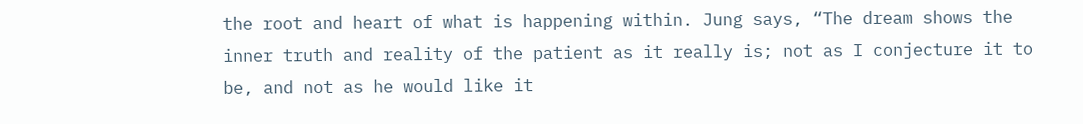the root and heart of what is happening within. Jung says, “The dream shows the inner truth and reality of the patient as it really is; not as I conjecture it to be, and not as he would like it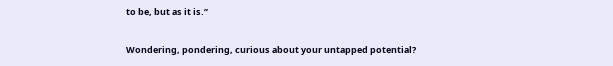to be, but as it is.”

Wondering, pondering, curious about your untapped potential?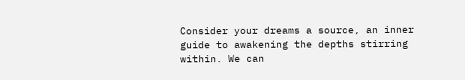Consider your dreams a source, an inner guide to awakening the depths stirring within. We can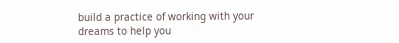build a practice of working with your dreams to help you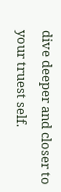dive deeper and closer to your truest self.